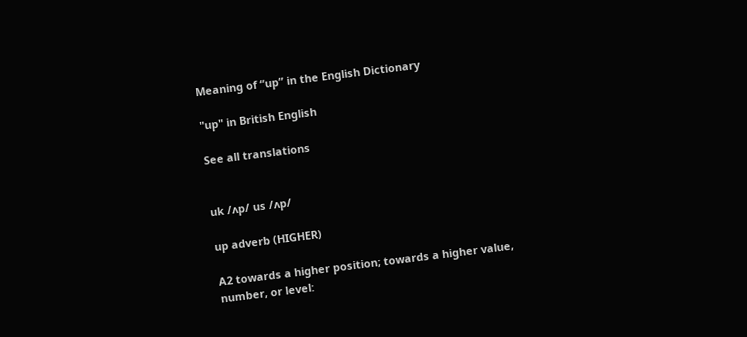Meaning of “up” in the English Dictionary

"up" in British English

See all translations


uk /ʌp/ us /ʌp/

up adverb (HIGHER)

A2 towards a higher position; towards a higher value, number, or level: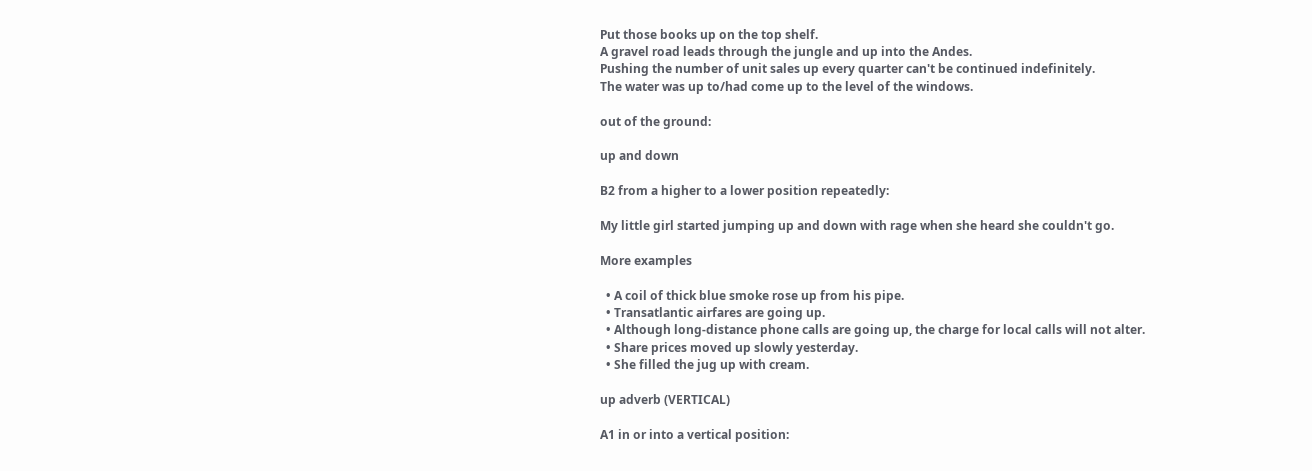Put those books up on the top shelf.
A gravel road leads through the jungle and up into the Andes.
Pushing the number of unit sales up every quarter can't be continued indefinitely.
The water was up to/had come up to the level of the windows.

out of the ground:

up and down

B2 from a higher to a lower position repeatedly:

My little girl started jumping up and down with rage when she heard she couldn't go.

More examples

  • A coil of thick blue smoke rose up from his pipe.
  • Transatlantic airfares are going up.
  • Although long-distance phone calls are going up, the charge for local calls will not alter.
  • Share prices moved up slowly yesterday.
  • She filled the jug up with cream.

up adverb (VERTICAL)

A1 in or into a vertical position: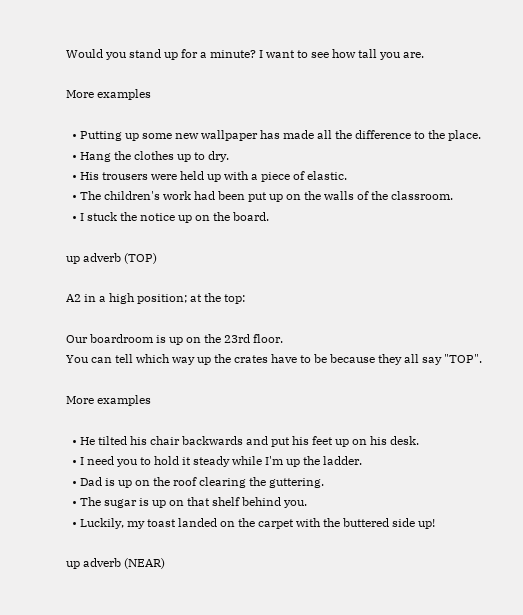Would you stand up for a minute? I want to see how tall you are.

More examples

  • Putting up some new wallpaper has made all the difference to the place.
  • Hang the clothes up to dry.
  • His trousers were held up with a piece of elastic.
  • The children's work had been put up on the walls of the classroom.
  • I stuck the notice up on the board.

up adverb (TOP)

A2 in a high position; at the top:

Our boardroom is up on the 23rd floor.
You can tell which way up the crates have to be because they all say "TOP".

More examples

  • He tilted his chair backwards and put his feet up on his desk.
  • I need you to hold it steady while I'm up the ladder.
  • Dad is up on the roof clearing the guttering.
  • The sugar is up on that shelf behind you.
  • Luckily, my toast landed on the carpet with the buttered side up!

up adverb (NEAR)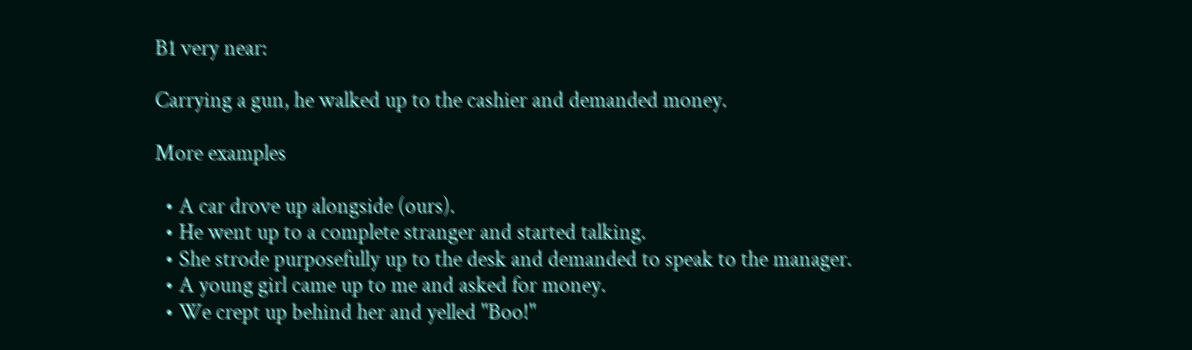B1 very near:

Carrying a gun, he walked up to the cashier and demanded money.

More examples

  • A car drove up alongside (ours).
  • He went up to a complete stranger and started talking.
  • She strode purposefully up to the desk and demanded to speak to the manager.
  • A young girl came up to me and asked for money.
  • We crept up behind her and yelled "Boo!"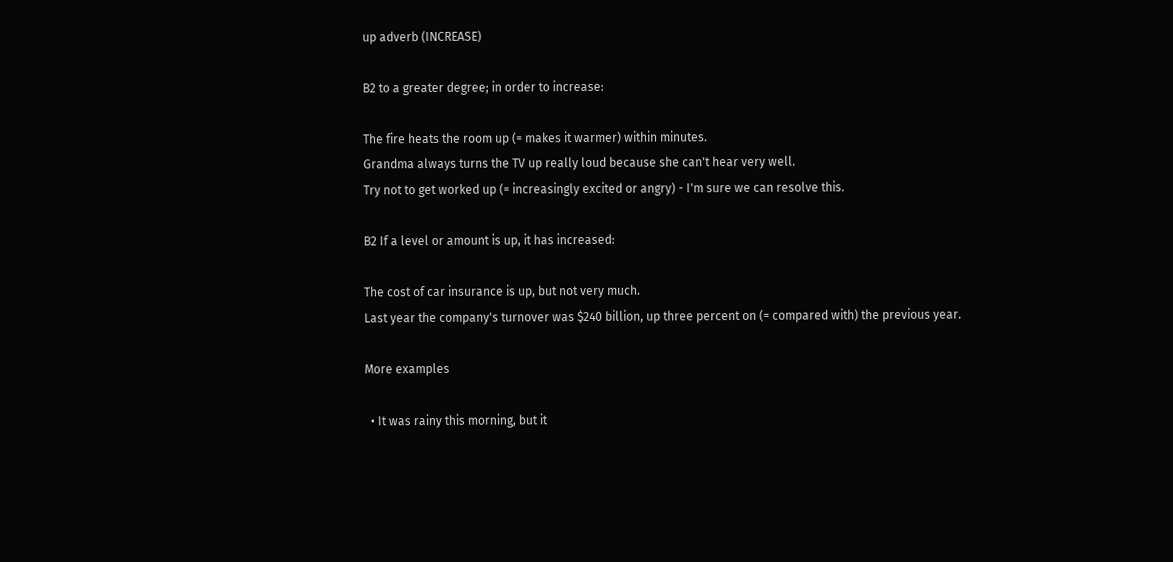up adverb (INCREASE)

B2 to a greater degree; in order to increase:

The fire heats the room up (= makes it warmer) within minutes.
Grandma always turns the TV up really loud because she can't hear very well.
Try not to get worked up (= increasingly excited or angry) - I'm sure we can resolve this.

B2 If a level or amount is up, it has increased:

The cost of car insurance is up, but not very much.
Last year the company's turnover was $240 billion, up three percent on (= compared with) the previous year.

More examples

  • It was rainy this morning, but it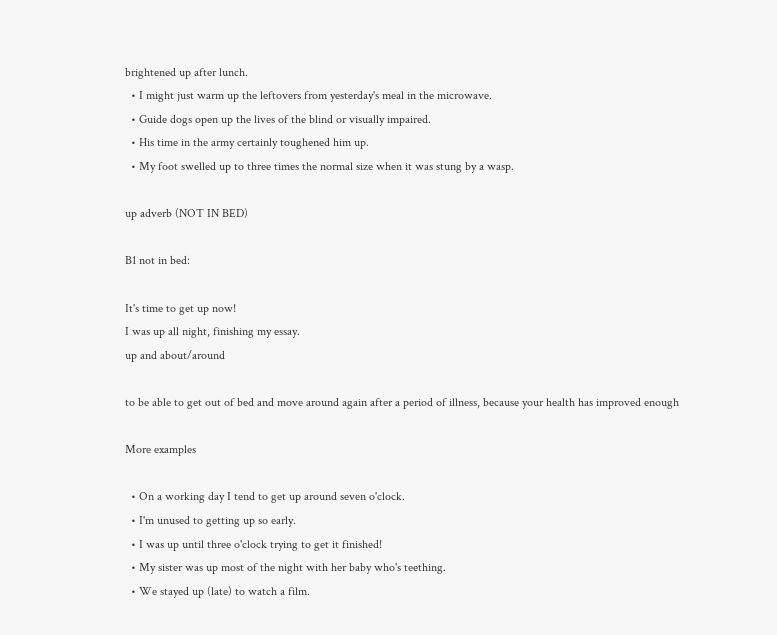brightened up after lunch.
  • I might just warm up the leftovers from yesterday's meal in the microwave.
  • Guide dogs open up the lives of the blind or visually impaired.
  • His time in the army certainly toughened him up.
  • My foot swelled up to three times the normal size when it was stung by a wasp.

up adverb (NOT IN BED)

B1 not in bed:

It's time to get up now!
I was up all night, finishing my essay.
up and about/around

to be able to get out of bed and move around again after a period of illness, because your health has improved enough

More examples

  • On a working day I tend to get up around seven o'clock.
  • I'm unused to getting up so early.
  • I was up until three o'clock trying to get it finished!
  • My sister was up most of the night with her baby who's teething.
  • We stayed up (late) to watch a film.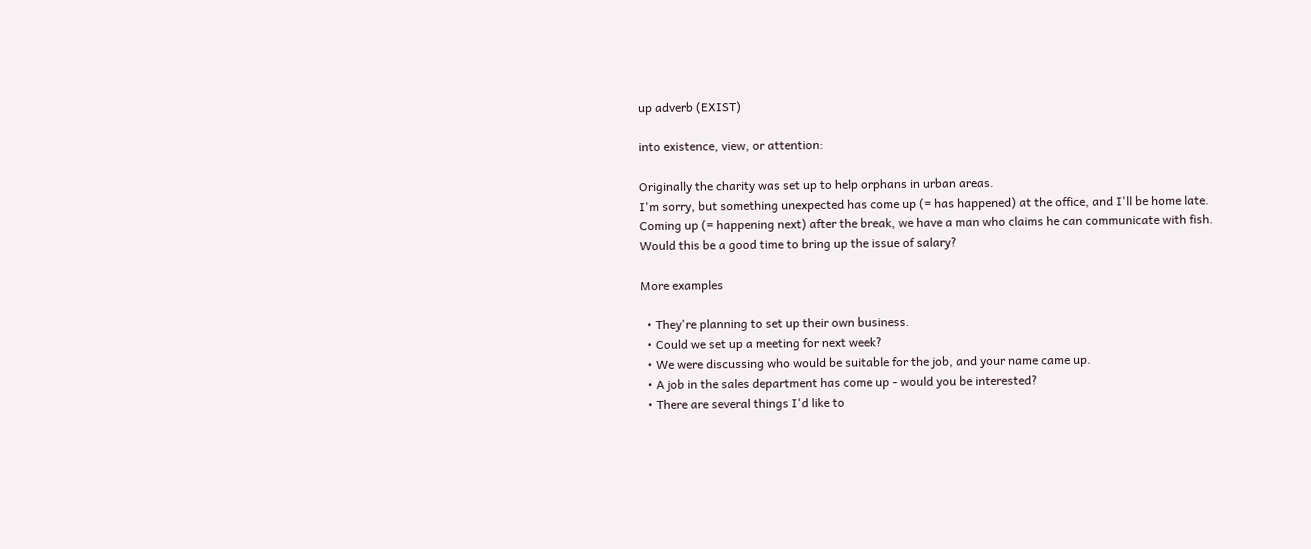up adverb (EXIST)

into existence, view, or attention:

Originally the charity was set up to help orphans in urban areas.
I'm sorry, but something unexpected has come up (= has happened) at the office, and I'll be home late.
Coming up (= happening next) after the break, we have a man who claims he can communicate with fish.
Would this be a good time to bring up the issue of salary?

More examples

  • They're planning to set up their own business.
  • Could we set up a meeting for next week?
  • We were discussing who would be suitable for the job, and your name came up.
  • A job in the sales department has come up - would you be interested?
  • There are several things I'd like to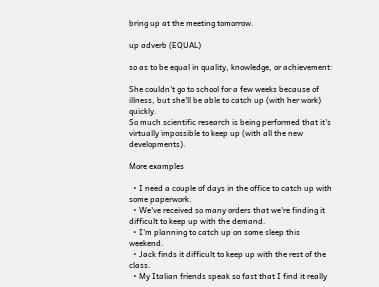bring up at the meeting tomorrow.

up adverb (EQUAL)

so as to be equal in quality, knowledge, or achievement:

She couldn't go to school for a few weeks because of illness, but she'll be able to catch up (with her work) quickly.
So much scientific research is being performed that it's virtually impossible to keep up (with all the new developments).

More examples

  • I need a couple of days in the office to catch up with some paperwork.
  • We've received so many orders that we're finding it difficult to keep up with the demand.
  • I'm planning to catch up on some sleep this weekend.
  • Jack finds it difficult to keep up with the rest of the class.
  • My Italian friends speak so fast that I find it really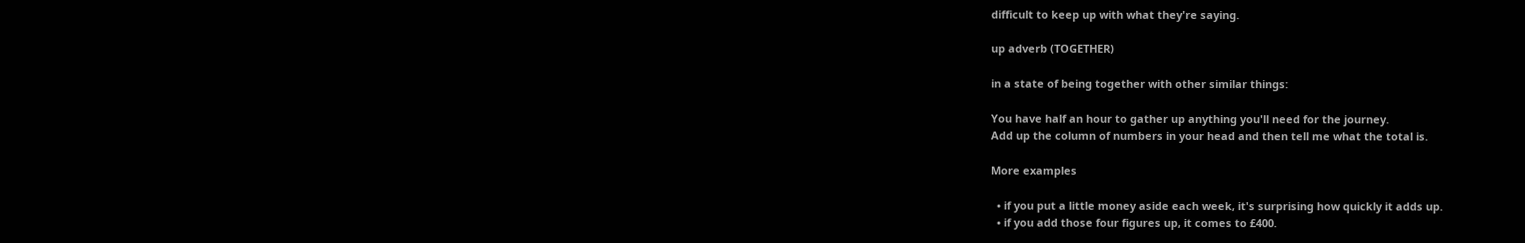difficult to keep up with what they're saying.

up adverb (TOGETHER)

in a state of being together with other similar things:

You have half an hour to gather up anything you'll need for the journey.
Add up the column of numbers in your head and then tell me what the total is.

More examples

  • if you put a little money aside each week, it's surprising how quickly it adds up.
  • if you add those four figures up, it comes to £400.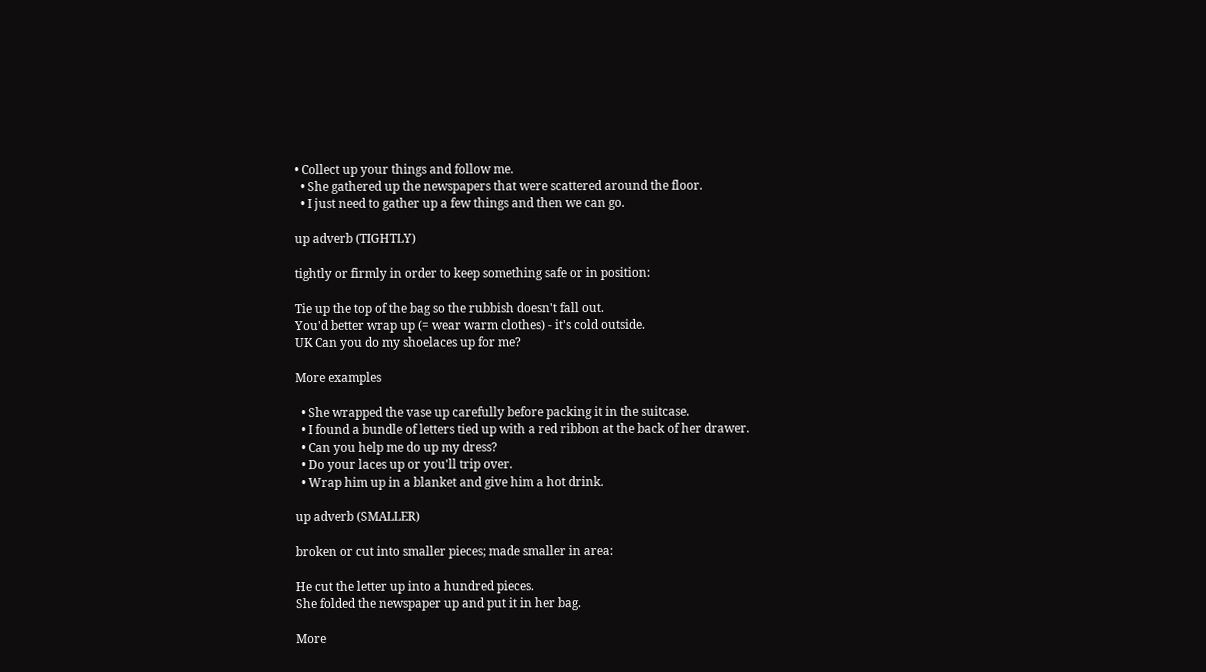• Collect up your things and follow me.
  • She gathered up the newspapers that were scattered around the floor.
  • I just need to gather up a few things and then we can go.

up adverb (TIGHTLY)

tightly or firmly in order to keep something safe or in position:

Tie up the top of the bag so the rubbish doesn't fall out.
You'd better wrap up (= wear warm clothes) - it's cold outside.
UK Can you do my shoelaces up for me?

More examples

  • She wrapped the vase up carefully before packing it in the suitcase.
  • I found a bundle of letters tied up with a red ribbon at the back of her drawer.
  • Can you help me do up my dress?
  • Do your laces up or you'll trip over.
  • Wrap him up in a blanket and give him a hot drink.

up adverb (SMALLER)

broken or cut into smaller pieces; made smaller in area:

He cut the letter up into a hundred pieces.
She folded the newspaper up and put it in her bag.

More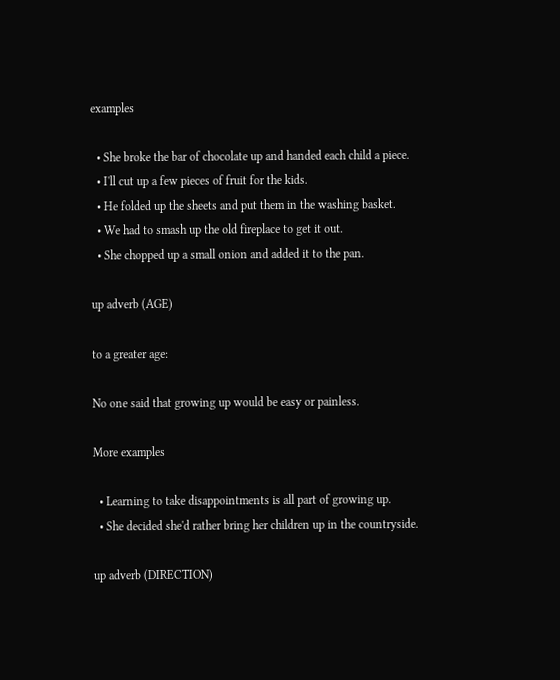examples

  • She broke the bar of chocolate up and handed each child a piece.
  • I'll cut up a few pieces of fruit for the kids.
  • He folded up the sheets and put them in the washing basket.
  • We had to smash up the old fireplace to get it out.
  • She chopped up a small onion and added it to the pan.

up adverb (AGE)

to a greater age:

No one said that growing up would be easy or painless.

More examples

  • Learning to take disappointments is all part of growing up.
  • She decided she'd rather bring her children up in the countryside.

up adverb (DIRECTION)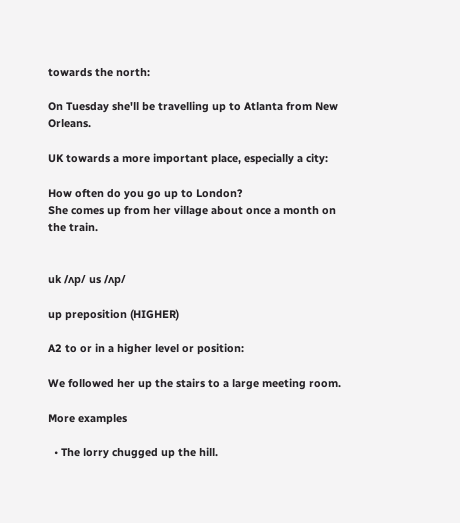towards the north:

On Tuesday she'll be travelling up to Atlanta from New Orleans.

UK towards a more important place, especially a city:

How often do you go up to London?
She comes up from her village about once a month on the train.


uk /ʌp/ us /ʌp/

up preposition (HIGHER)

A2 to or in a higher level or position:

We followed her up the stairs to a large meeting room.

More examples

  • The lorry chugged up the hill.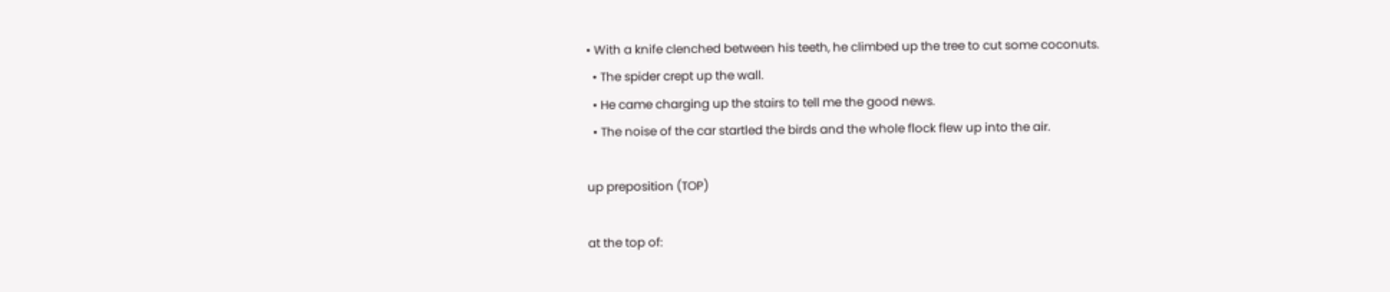• With a knife clenched between his teeth, he climbed up the tree to cut some coconuts.
  • The spider crept up the wall.
  • He came charging up the stairs to tell me the good news.
  • The noise of the car startled the birds and the whole flock flew up into the air.

up preposition (TOP)

at the top of: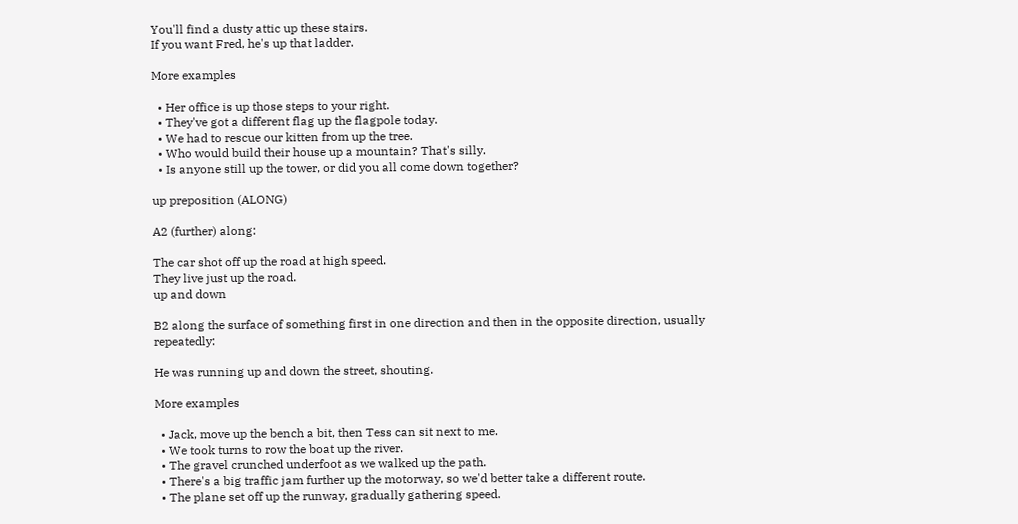You'll find a dusty attic up these stairs.
If you want Fred, he's up that ladder.

More examples

  • Her office is up those steps to your right.
  • They've got a different flag up the flagpole today.
  • We had to rescue our kitten from up the tree.
  • Who would build their house up a mountain? That's silly.
  • Is anyone still up the tower, or did you all come down together?

up preposition (ALONG)

A2 (further) along:

The car shot off up the road at high speed.
They live just up the road.
up and down

B2 along the surface of something first in one direction and then in the opposite direction, usually repeatedly:

He was running up and down the street, shouting.

More examples

  • Jack, move up the bench a bit, then Tess can sit next to me.
  • We took turns to row the boat up the river.
  • The gravel crunched underfoot as we walked up the path.
  • There's a big traffic jam further up the motorway, so we'd better take a different route.
  • The plane set off up the runway, gradually gathering speed.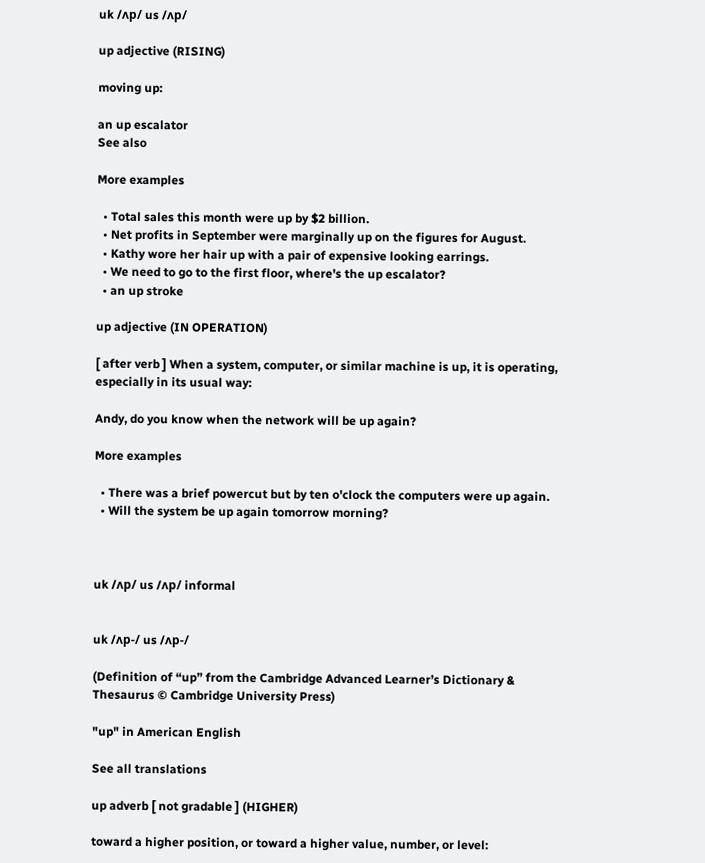uk /ʌp/ us /ʌp/

up adjective (RISING)

moving up:

an up escalator
See also

More examples

  • Total sales this month were up by $2 billion.
  • Net profits in September were marginally up on the figures for August.
  • Kathy wore her hair up with a pair of expensive looking earrings.
  • We need to go to the first floor, where's the up escalator?
  • an up stroke

up adjective (IN OPERATION)

[ after verb ] When a system, computer, or similar machine is up, it is operating, especially in its usual way:

Andy, do you know when the network will be up again?

More examples

  • There was a brief powercut but by ten o'clock the computers were up again.
  • Will the system be up again tomorrow morning?



uk /ʌp/ us /ʌp/ informal


uk /ʌp-/ us /ʌp-/

(Definition of “up” from the Cambridge Advanced Learner’s Dictionary & Thesaurus © Cambridge University Press)

"up" in American English

See all translations

up adverb [ not gradable ] (HIGHER)

toward a higher position, or toward a higher value, number, or level: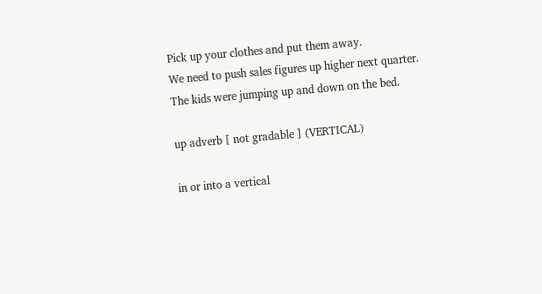Pick up your clothes and put them away.
We need to push sales figures up higher next quarter.
The kids were jumping up and down on the bed.

up adverb [ not gradable ] (VERTICAL)

in or into a vertical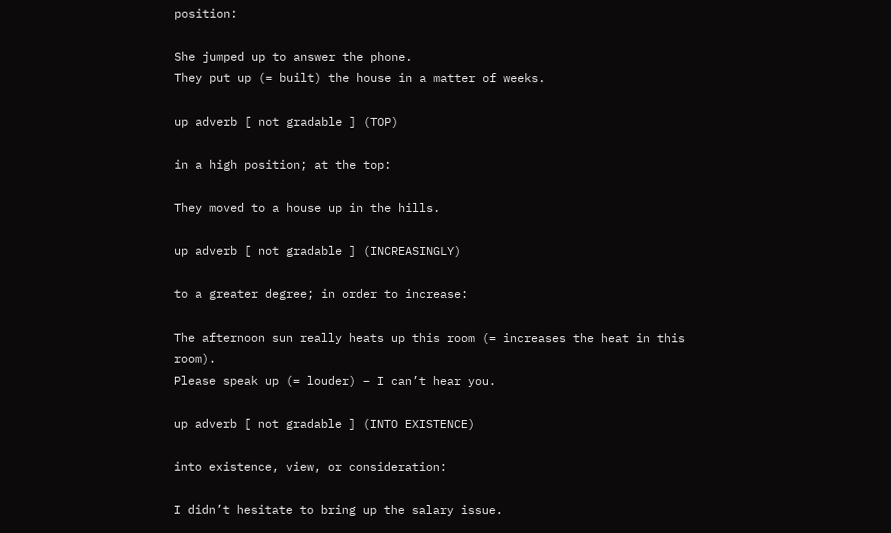position:

She jumped up to answer the phone.
They put up (= built) the house in a matter of weeks.

up adverb [ not gradable ] (TOP)

in a high position; at the top:

They moved to a house up in the hills.

up adverb [ not gradable ] (INCREASINGLY)

to a greater degree; in order to increase:

The afternoon sun really heats up this room (= increases the heat in this room).
Please speak up (= louder) – I can’t hear you.

up adverb [ not gradable ] (INTO EXISTENCE)

into existence, view, or consideration:

I didn’t hesitate to bring up the salary issue.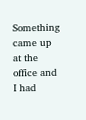Something came up at the office and I had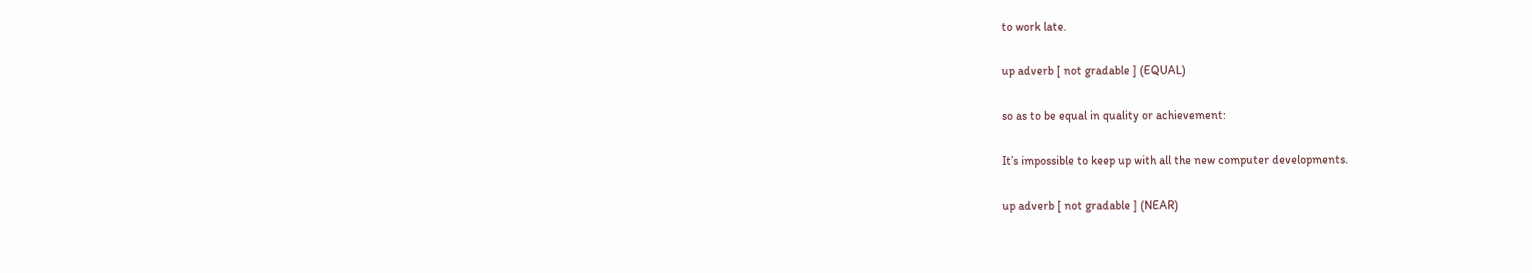to work late.

up adverb [ not gradable ] (EQUAL)

so as to be equal in quality or achievement:

It’s impossible to keep up with all the new computer developments.

up adverb [ not gradable ] (NEAR)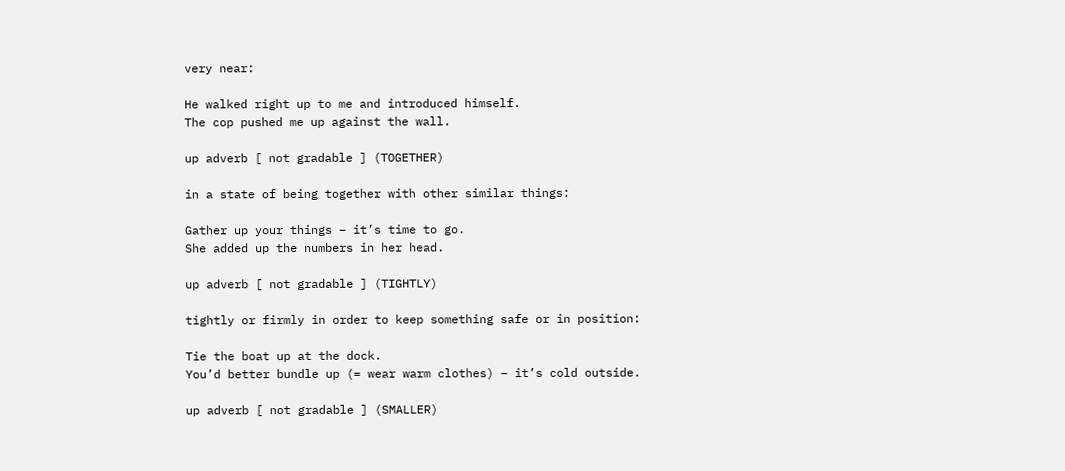very near:

He walked right up to me and introduced himself.
The cop pushed me up against the wall.

up adverb [ not gradable ] (TOGETHER)

in a state of being together with other similar things:

Gather up your things – it’s time to go.
She added up the numbers in her head.

up adverb [ not gradable ] (TIGHTLY)

tightly or firmly in order to keep something safe or in position:

Tie the boat up at the dock.
You’d better bundle up (= wear warm clothes) – it’s cold outside.

up adverb [ not gradable ] (SMALLER)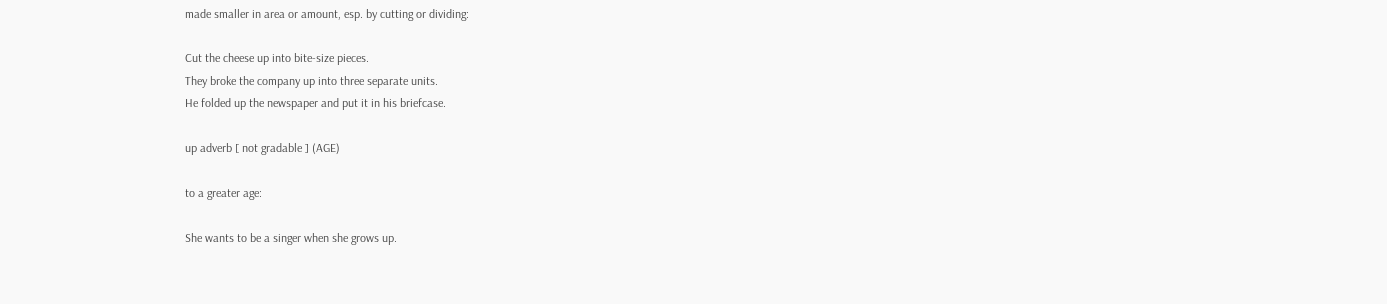made smaller in area or amount, esp. by cutting or dividing:

Cut the cheese up into bite-size pieces.
They broke the company up into three separate units.
He folded up the newspaper and put it in his briefcase.

up adverb [ not gradable ] (AGE)

to a greater age:

She wants to be a singer when she grows up.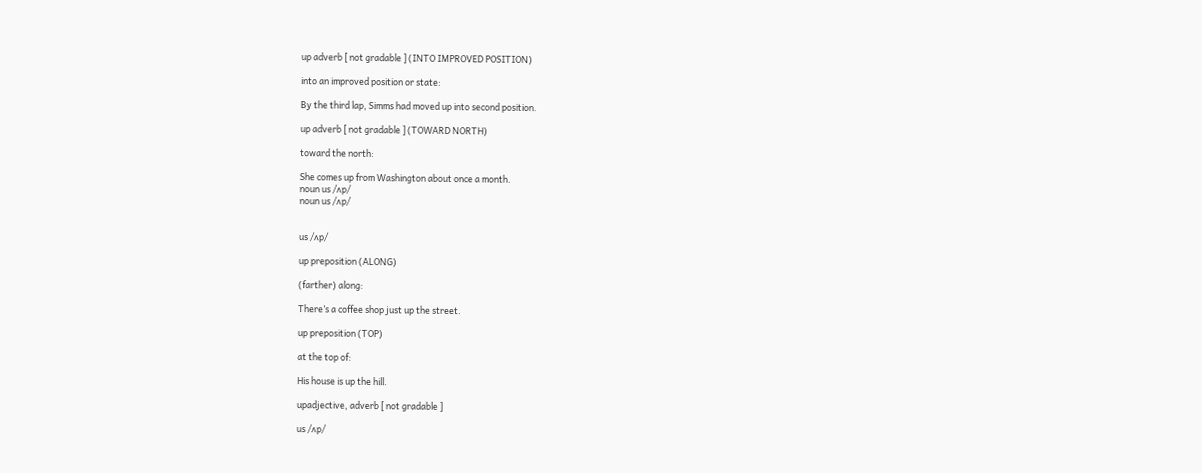up adverb [ not gradable ] (INTO IMPROVED POSITION)

into an improved position or state:

By the third lap, Simms had moved up into second position.

up adverb [ not gradable ] (TOWARD NORTH)

toward the north:

She comes up from Washington about once a month.
noun us /ʌp/
noun us /ʌp/


us /ʌp/

up preposition (ALONG)

(farther) along:

There’s a coffee shop just up the street.

up preposition (TOP)

at the top of:

His house is up the hill.

upadjective, adverb [ not gradable ]

us /ʌp/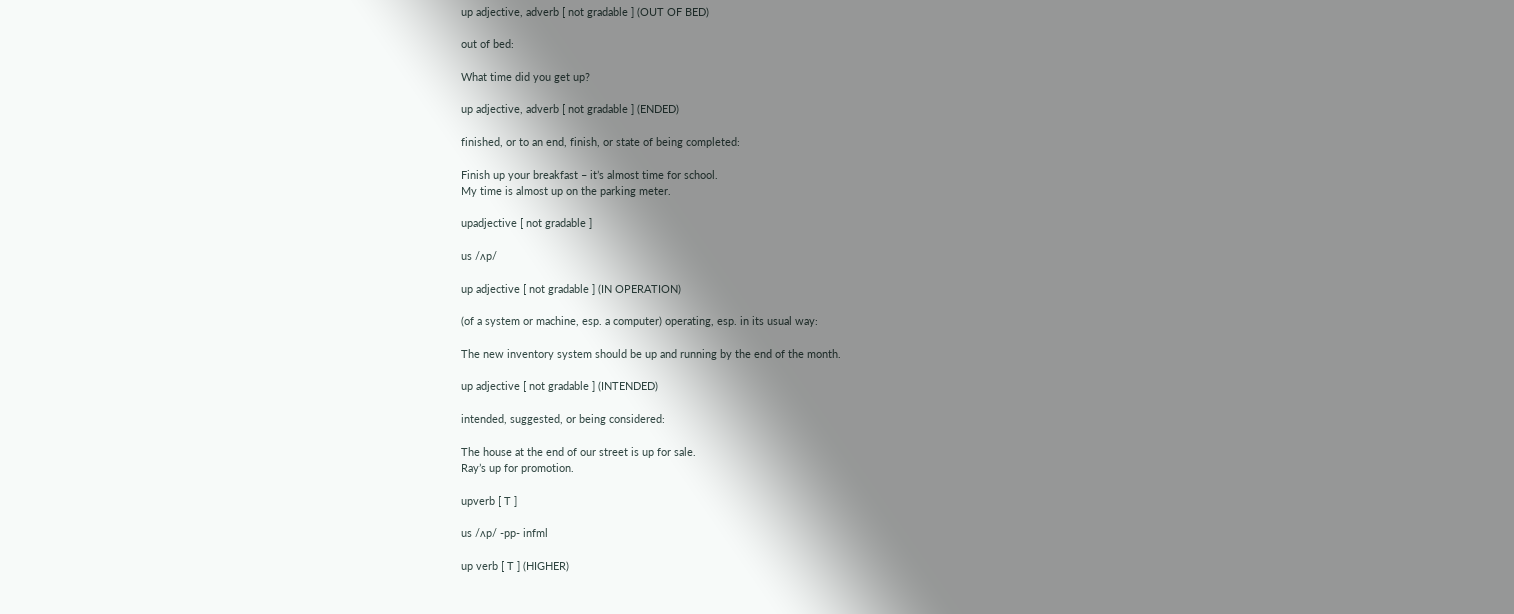up adjective, adverb [ not gradable ] (OUT OF BED)

out of bed:

What time did you get up?

up adjective, adverb [ not gradable ] (ENDED)

finished, or to an end, finish, or state of being completed:

Finish up your breakfast – it’s almost time for school.
My time is almost up on the parking meter.

upadjective [ not gradable ]

us /ʌp/

up adjective [ not gradable ] (IN OPERATION)

(of a system or machine, esp. a computer) operating, esp. in its usual way:

The new inventory system should be up and running by the end of the month.

up adjective [ not gradable ] (INTENDED)

intended, suggested, or being considered:

The house at the end of our street is up for sale.
Ray’s up for promotion.

upverb [ T ]

us /ʌp/ -pp- infml

up verb [ T ] (HIGHER)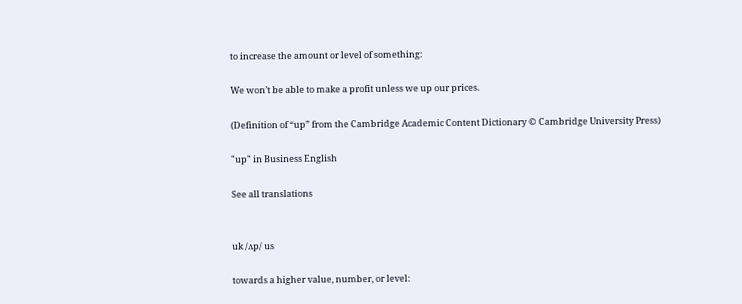to increase the amount or level of something:

We won’t be able to make a profit unless we up our prices.

(Definition of “up” from the Cambridge Academic Content Dictionary © Cambridge University Press)

"up" in Business English

See all translations


uk /ʌp/ us

towards a higher value, number, or level: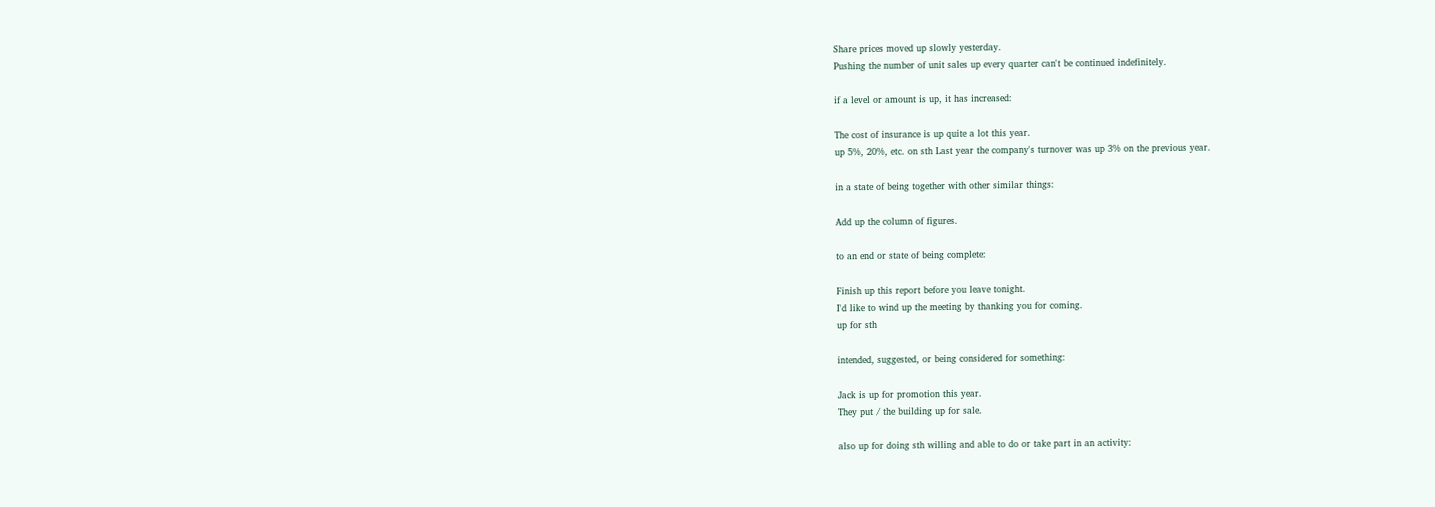Share prices moved up slowly yesterday.
Pushing the number of unit sales up every quarter can't be continued indefinitely.

if a level or amount is up, it has increased:

The cost of insurance is up quite a lot this year.
up 5%, 20%, etc. on sth Last year the company's turnover was up 3% on the previous year.

in a state of being together with other similar things:

Add up the column of figures.

to an end or state of being complete:

Finish up this report before you leave tonight.
I'd like to wind up the meeting by thanking you for coming.
up for sth

intended, suggested, or being considered for something:

Jack is up for promotion this year.
They put / the building up for sale.

also up for doing sth willing and able to do or take part in an activity: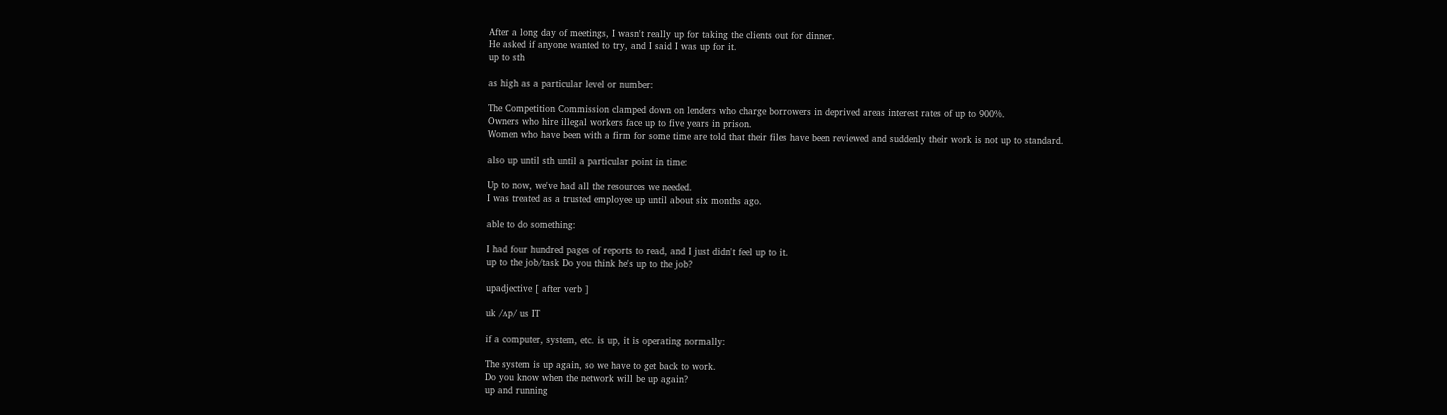After a long day of meetings, I wasn't really up for taking the clients out for dinner.
He asked if anyone wanted to try, and I said I was up for it.
up to sth

as high as a particular level or number:

The Competition Commission clamped down on lenders who charge borrowers in deprived areas interest rates of up to 900%.
Owners who hire illegal workers face up to five years in prison.
Women who have been with a firm for some time are told that their files have been reviewed and suddenly their work is not up to standard.

also up until sth until a particular point in time:

Up to now, we've had all the resources we needed.
I was treated as a trusted employee up until about six months ago.

able to do something:

I had four hundred pages of reports to read, and I just didn't feel up to it.
up to the job/task Do you think he's up to the job?

upadjective [ after verb ]

uk /ʌp/ us IT

if a computer, system, etc. is up, it is operating normally:

The system is up again, so we have to get back to work.
Do you know when the network will be up again?
up and running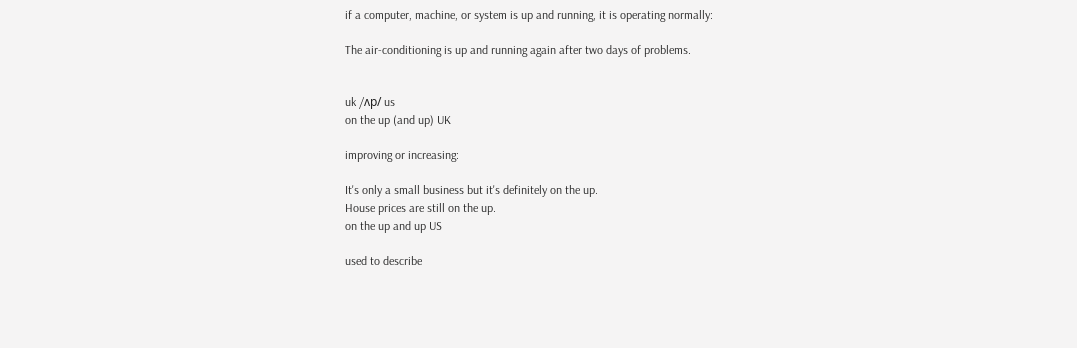if a computer, machine, or system is up and running, it is operating normally:

The air-conditioning is up and running again after two days of problems.


uk /ʌp/ us
on the up (and up) UK

improving or increasing:

It's only a small business but it's definitely on the up.
House prices are still on the up.
on the up and up US

used to describe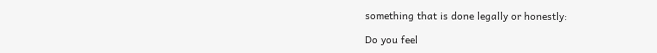something that is done legally or honestly:

Do you feel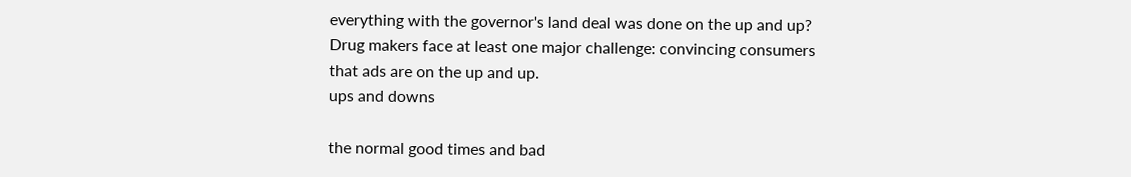everything with the governor's land deal was done on the up and up?
Drug makers face at least one major challenge: convincing consumers that ads are on the up and up.
ups and downs

the normal good times and bad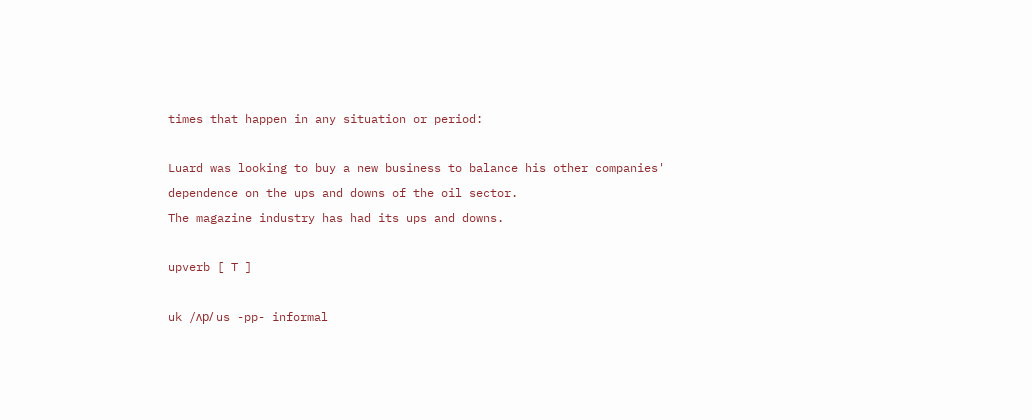times that happen in any situation or period:

Luard was looking to buy a new business to balance his other companies' dependence on the ups and downs of the oil sector.
The magazine industry has had its ups and downs.

upverb [ T ]

uk /ʌp/ us -pp- informal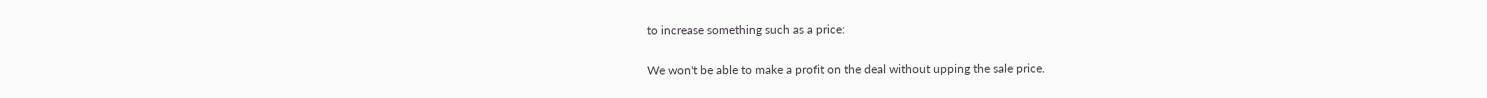to increase something such as a price:

We won't be able to make a profit on the deal without upping the sale price.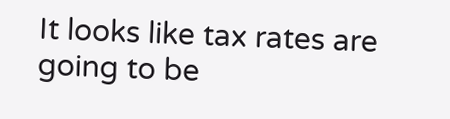It looks like tax rates are going to be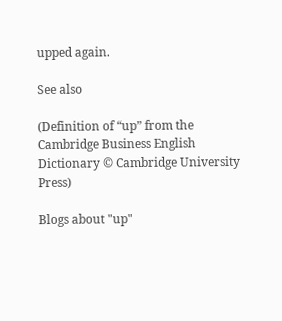upped again.

See also

(Definition of “up” from the Cambridge Business English Dictionary © Cambridge University Press)

Blogs about "up"